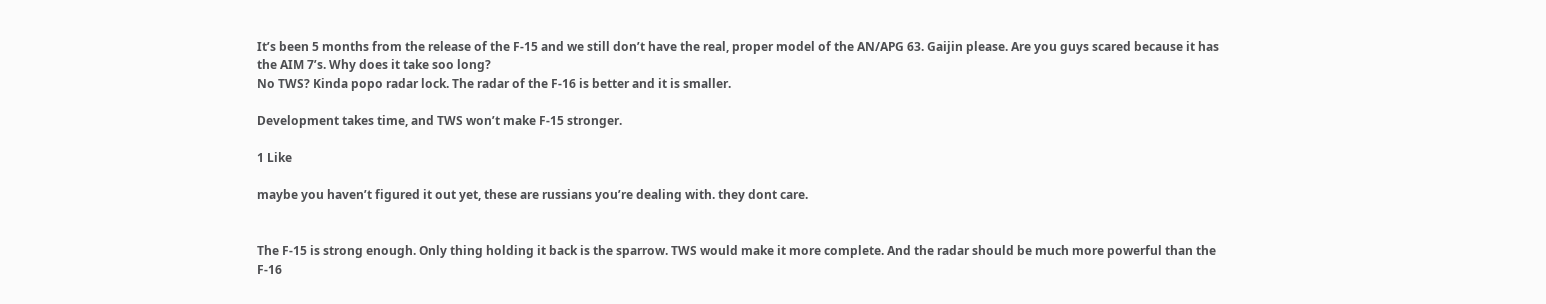It’s been 5 months from the release of the F-15 and we still don’t have the real, proper model of the AN/APG 63. Gaijin please. Are you guys scared because it has the AIM 7’s. Why does it take soo long?
No TWS? Kinda popo radar lock. The radar of the F-16 is better and it is smaller.

Development takes time, and TWS won’t make F-15 stronger.

1 Like

maybe you haven’t figured it out yet, these are russians you’re dealing with. they dont care.


The F-15 is strong enough. Only thing holding it back is the sparrow. TWS would make it more complete. And the radar should be much more powerful than the F-16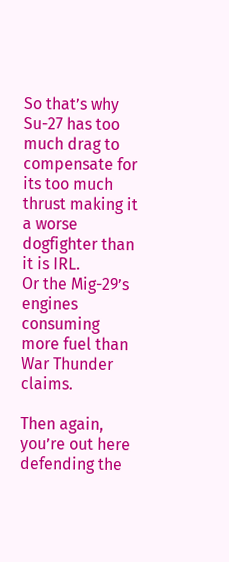So that’s why Su-27 has too much drag to compensate for its too much thrust making it a worse dogfighter than it is IRL.
Or the Mig-29’s engines consuming more fuel than War Thunder claims.

Then again, you’re out here defending the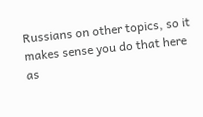Russians on other topics, so it makes sense you do that here as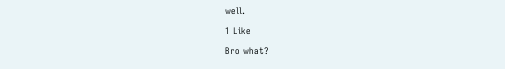well.

1 Like

Bro what?